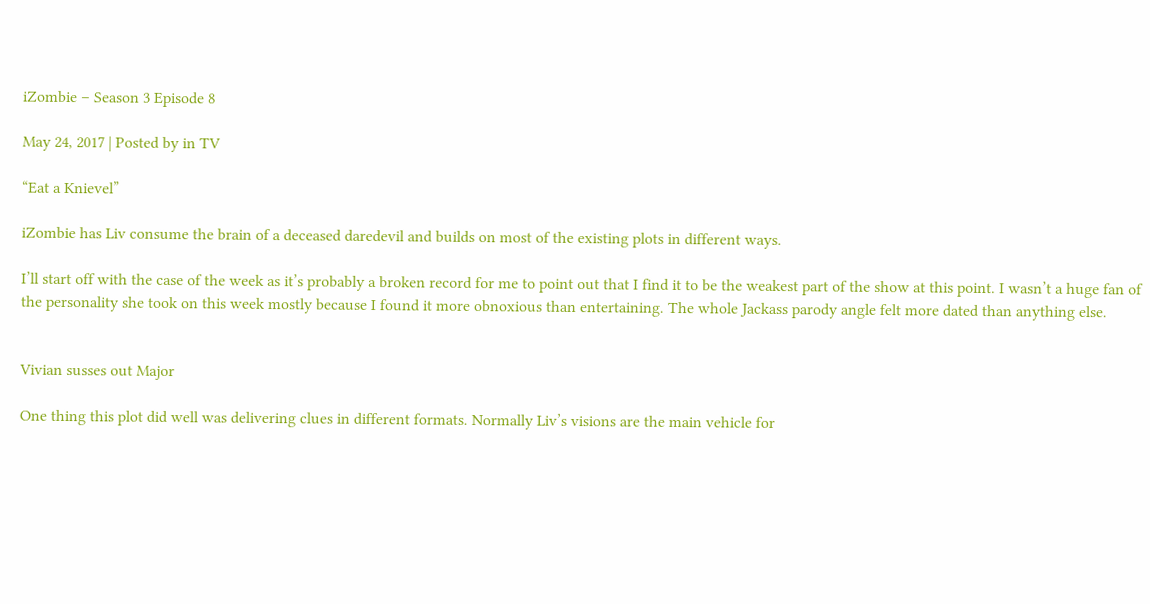iZombie – Season 3 Episode 8

May 24, 2017 | Posted by in TV

“Eat a Knievel”

iZombie has Liv consume the brain of a deceased daredevil and builds on most of the existing plots in different ways.

I’ll start off with the case of the week as it’s probably a broken record for me to point out that I find it to be the weakest part of the show at this point. I wasn’t a huge fan of the personality she took on this week mostly because I found it more obnoxious than entertaining. The whole Jackass parody angle felt more dated than anything else.


Vivian susses out Major

One thing this plot did well was delivering clues in different formats. Normally Liv’s visions are the main vehicle for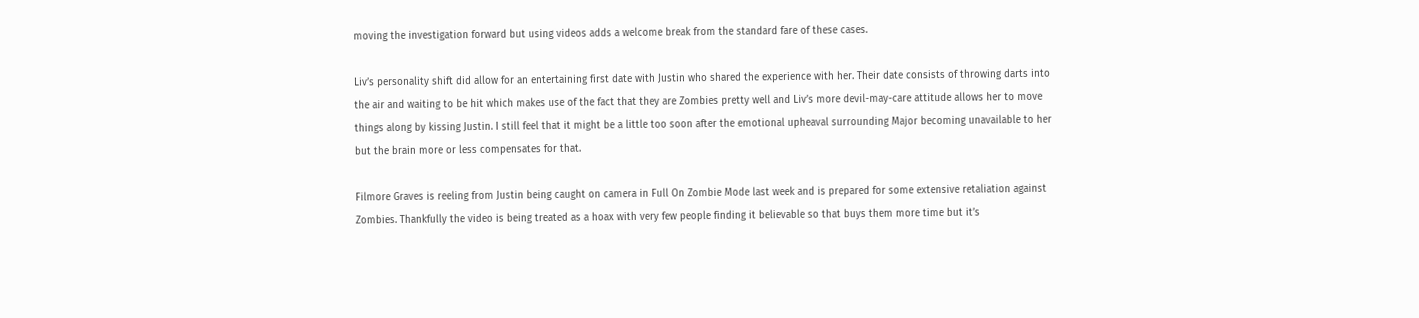moving the investigation forward but using videos adds a welcome break from the standard fare of these cases.

Liv’s personality shift did allow for an entertaining first date with Justin who shared the experience with her. Their date consists of throwing darts into the air and waiting to be hit which makes use of the fact that they are Zombies pretty well and Liv’s more devil-may-care attitude allows her to move things along by kissing Justin. I still feel that it might be a little too soon after the emotional upheaval surrounding Major becoming unavailable to her but the brain more or less compensates for that.

Filmore Graves is reeling from Justin being caught on camera in Full On Zombie Mode last week and is prepared for some extensive retaliation against Zombies. Thankfully the video is being treated as a hoax with very few people finding it believable so that buys them more time but it’s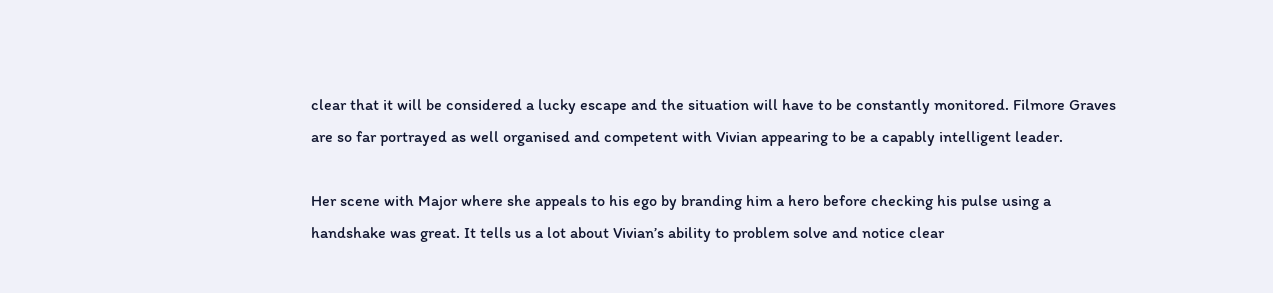clear that it will be considered a lucky escape and the situation will have to be constantly monitored. Filmore Graves are so far portrayed as well organised and competent with Vivian appearing to be a capably intelligent leader.

Her scene with Major where she appeals to his ego by branding him a hero before checking his pulse using a handshake was great. It tells us a lot about Vivian’s ability to problem solve and notice clear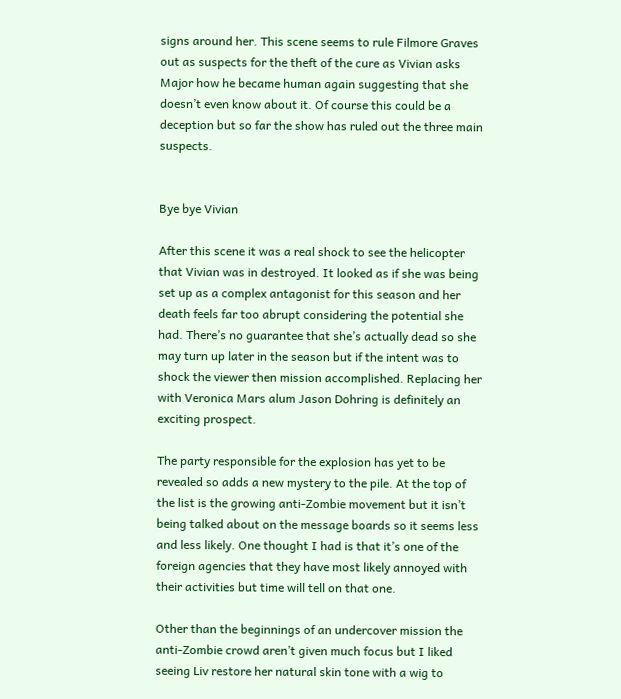signs around her. This scene seems to rule Filmore Graves out as suspects for the theft of the cure as Vivian asks Major how he became human again suggesting that she doesn’t even know about it. Of course this could be a deception but so far the show has ruled out the three main suspects.


Bye bye Vivian

After this scene it was a real shock to see the helicopter that Vivian was in destroyed. It looked as if she was being set up as a complex antagonist for this season and her death feels far too abrupt considering the potential she had. There’s no guarantee that she’s actually dead so she may turn up later in the season but if the intent was to shock the viewer then mission accomplished. Replacing her with Veronica Mars alum Jason Dohring is definitely an exciting prospect.

The party responsible for the explosion has yet to be revealed so adds a new mystery to the pile. At the top of the list is the growing anti-Zombie movement but it isn’t being talked about on the message boards so it seems less and less likely. One thought I had is that it’s one of the foreign agencies that they have most likely annoyed with their activities but time will tell on that one.

Other than the beginnings of an undercover mission the anti-Zombie crowd aren’t given much focus but I liked seeing Liv restore her natural skin tone with a wig to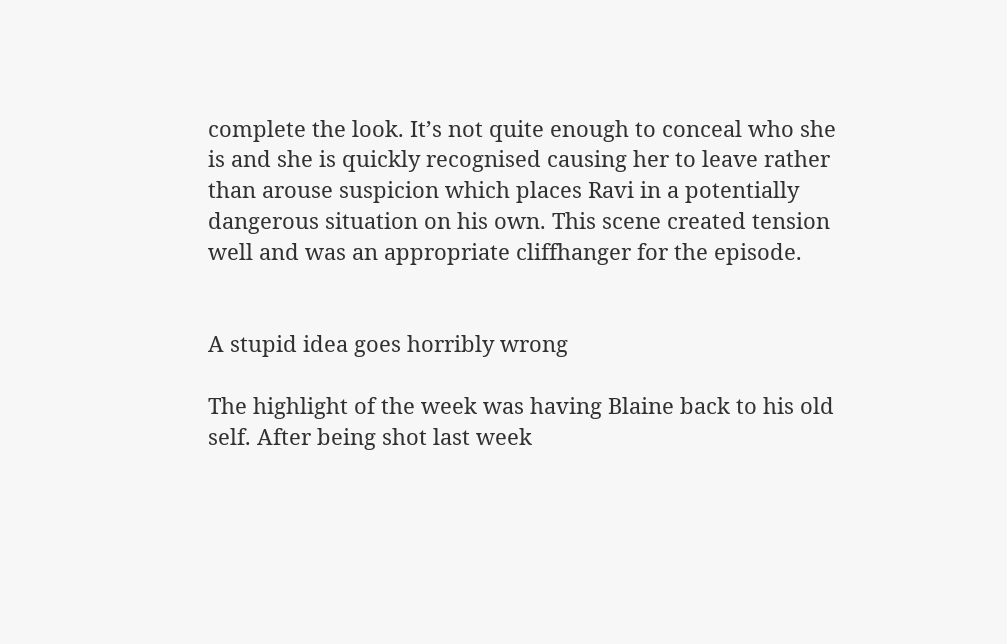complete the look. It’s not quite enough to conceal who she is and she is quickly recognised causing her to leave rather than arouse suspicion which places Ravi in a potentially dangerous situation on his own. This scene created tension well and was an appropriate cliffhanger for the episode.


A stupid idea goes horribly wrong

The highlight of the week was having Blaine back to his old self. After being shot last week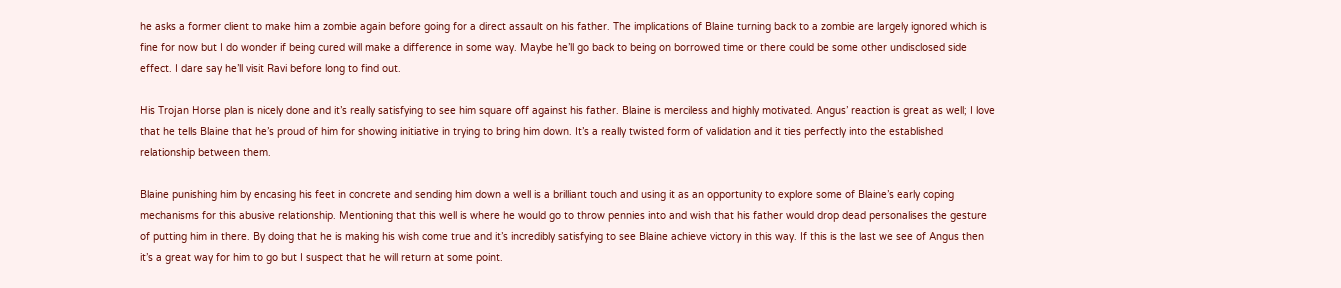he asks a former client to make him a zombie again before going for a direct assault on his father. The implications of Blaine turning back to a zombie are largely ignored which is fine for now but I do wonder if being cured will make a difference in some way. Maybe he’ll go back to being on borrowed time or there could be some other undisclosed side effect. I dare say he’ll visit Ravi before long to find out.

His Trojan Horse plan is nicely done and it’s really satisfying to see him square off against his father. Blaine is merciless and highly motivated. Angus’ reaction is great as well; I love that he tells Blaine that he’s proud of him for showing initiative in trying to bring him down. It’s a really twisted form of validation and it ties perfectly into the established relationship between them.

Blaine punishing him by encasing his feet in concrete and sending him down a well is a brilliant touch and using it as an opportunity to explore some of Blaine’s early coping mechanisms for this abusive relationship. Mentioning that this well is where he would go to throw pennies into and wish that his father would drop dead personalises the gesture of putting him in there. By doing that he is making his wish come true and it’s incredibly satisfying to see Blaine achieve victory in this way. If this is the last we see of Angus then it’s a great way for him to go but I suspect that he will return at some point.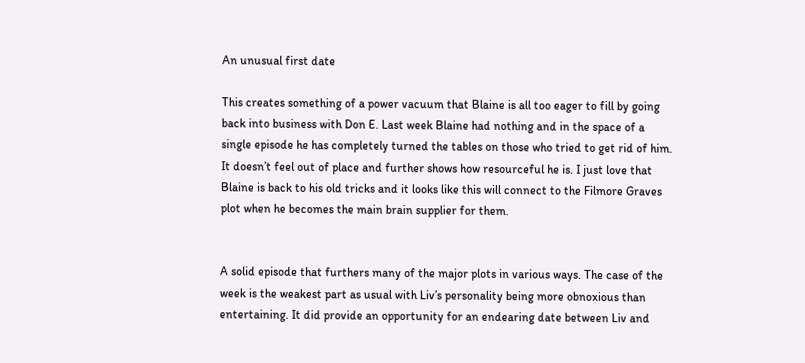An unusual first date

This creates something of a power vacuum that Blaine is all too eager to fill by going back into business with Don E. Last week Blaine had nothing and in the space of a single episode he has completely turned the tables on those who tried to get rid of him. It doesn’t feel out of place and further shows how resourceful he is. I just love that Blaine is back to his old tricks and it looks like this will connect to the Filmore Graves plot when he becomes the main brain supplier for them.


A solid episode that furthers many of the major plots in various ways. The case of the week is the weakest part as usual with Liv’s personality being more obnoxious than entertaining. It did provide an opportunity for an endearing date between Liv and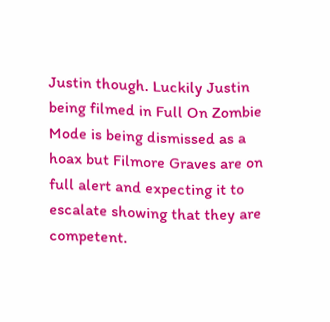Justin though. Luckily Justin being filmed in Full On Zombie Mode is being dismissed as a hoax but Filmore Graves are on full alert and expecting it to escalate showing that they are competent.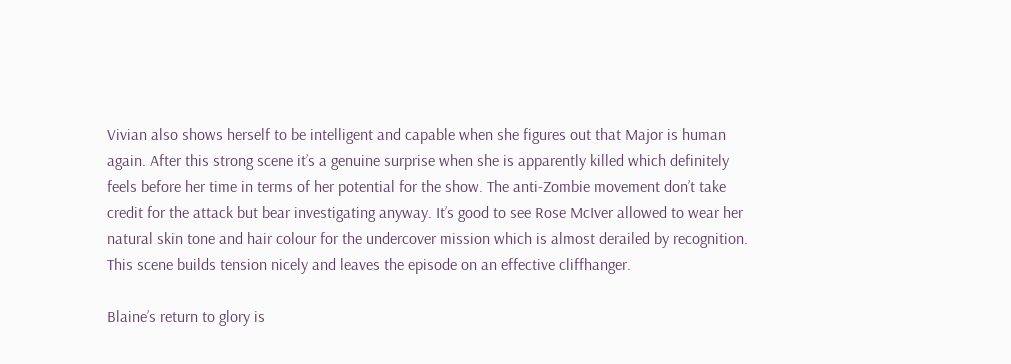Vivian also shows herself to be intelligent and capable when she figures out that Major is human again. After this strong scene it’s a genuine surprise when she is apparently killed which definitely feels before her time in terms of her potential for the show. The anti-Zombie movement don’t take credit for the attack but bear investigating anyway. It’s good to see Rose McIver allowed to wear her natural skin tone and hair colour for the undercover mission which is almost derailed by recognition. This scene builds tension nicely and leaves the episode on an effective cliffhanger.

Blaine’s return to glory is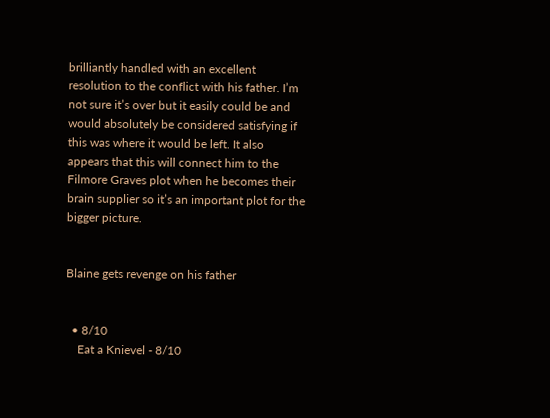brilliantly handled with an excellent resolution to the conflict with his father. I’m not sure it’s over but it easily could be and would absolutely be considered satisfying if this was where it would be left. It also appears that this will connect him to the Filmore Graves plot when he becomes their brain supplier so it’s an important plot for the bigger picture.


Blaine gets revenge on his father


  • 8/10
    Eat a Knievel - 8/10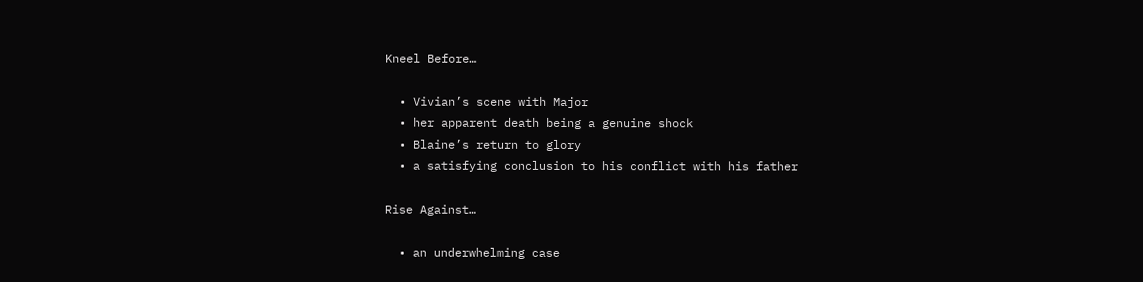Kneel Before…

  • Vivian’s scene with Major
  • her apparent death being a genuine shock
  • Blaine’s return to glory
  • a satisfying conclusion to his conflict with his father

Rise Against…

  • an underwhelming case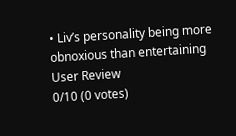• Liv’s personality being more obnoxious than entertaining
User Review
0/10 (0 votes)